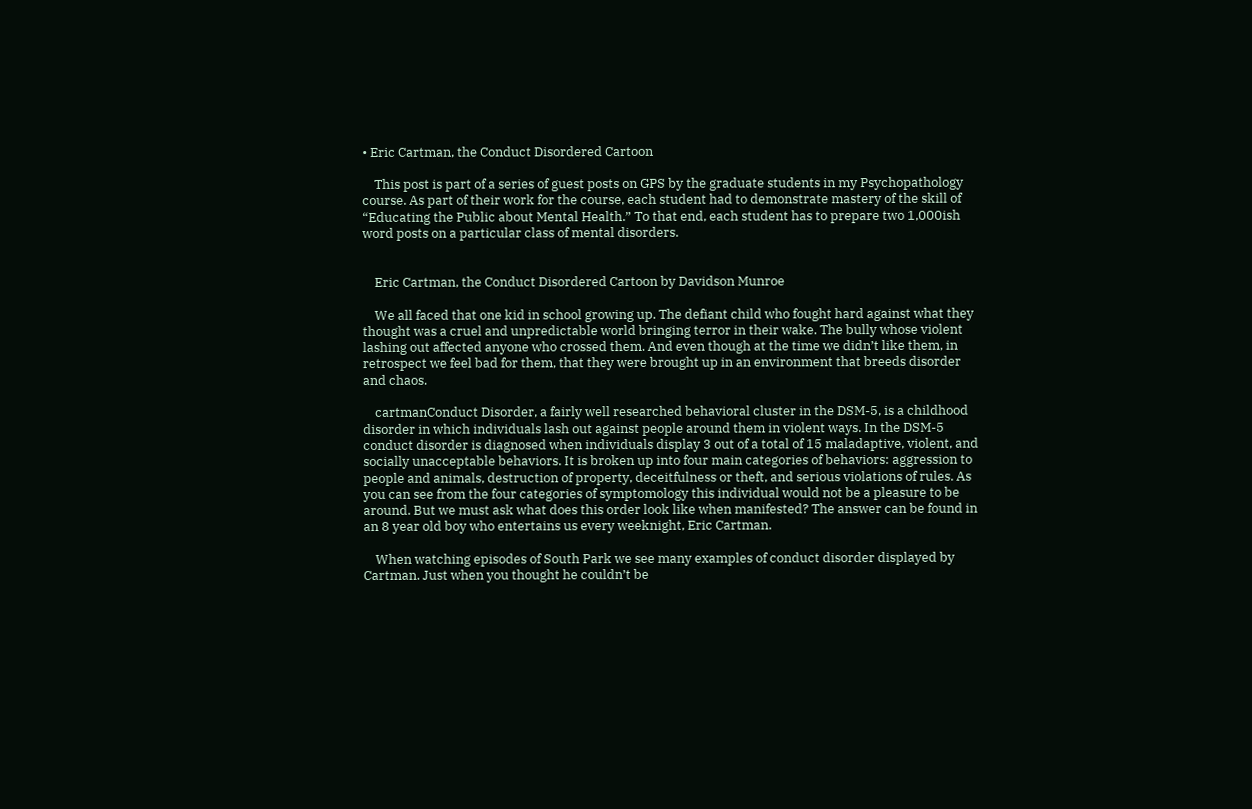• Eric Cartman, the Conduct Disordered Cartoon

    This post is part of a series of guest posts on GPS by the graduate students in my Psychopathology course. As part of their work for the course, each student had to demonstrate mastery of the skill of “Educating the Public about Mental Health.” To that end, each student has to prepare two 1,000ish word posts on a particular class of mental disorders.


    Eric Cartman, the Conduct Disordered Cartoon by Davidson Munroe

    We all faced that one kid in school growing up. The defiant child who fought hard against what they thought was a cruel and unpredictable world bringing terror in their wake. The bully whose violent lashing out affected anyone who crossed them. And even though at the time we didn’t like them, in retrospect we feel bad for them, that they were brought up in an environment that breeds disorder and chaos.

    cartmanConduct Disorder, a fairly well researched behavioral cluster in the DSM-5, is a childhood disorder in which individuals lash out against people around them in violent ways. In the DSM-5 conduct disorder is diagnosed when individuals display 3 out of a total of 15 maladaptive, violent, and socially unacceptable behaviors. It is broken up into four main categories of behaviors: aggression to people and animals, destruction of property, deceitfulness or theft, and serious violations of rules. As you can see from the four categories of symptomology this individual would not be a pleasure to be around. But we must ask what does this order look like when manifested? The answer can be found in an 8 year old boy who entertains us every weeknight, Eric Cartman.

    When watching episodes of South Park we see many examples of conduct disorder displayed by Cartman. Just when you thought he couldn’t be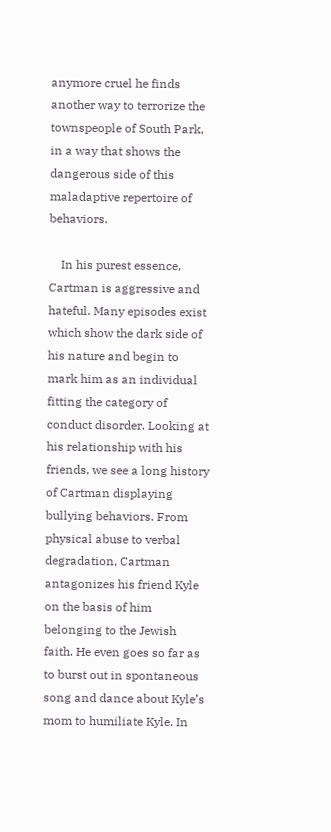anymore cruel he finds another way to terrorize the townspeople of South Park, in a way that shows the dangerous side of this maladaptive repertoire of behaviors.

    In his purest essence, Cartman is aggressive and hateful. Many episodes exist which show the dark side of his nature and begin to mark him as an individual fitting the category of conduct disorder. Looking at his relationship with his friends, we see a long history of Cartman displaying bullying behaviors. From physical abuse to verbal degradation, Cartman antagonizes his friend Kyle on the basis of him belonging to the Jewish faith. He even goes so far as to burst out in spontaneous song and dance about Kyle’s mom to humiliate Kyle. In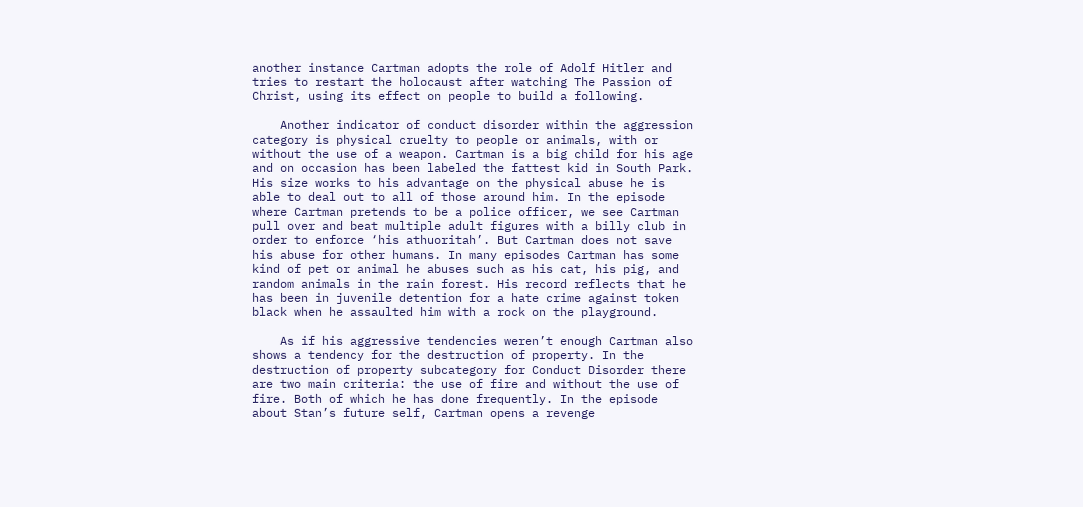another instance Cartman adopts the role of Adolf Hitler and tries to restart the holocaust after watching The Passion of Christ, using its effect on people to build a following.

    Another indicator of conduct disorder within the aggression category is physical cruelty to people or animals, with or without the use of a weapon. Cartman is a big child for his age and on occasion has been labeled the fattest kid in South Park. His size works to his advantage on the physical abuse he is able to deal out to all of those around him. In the episode where Cartman pretends to be a police officer, we see Cartman pull over and beat multiple adult figures with a billy club in order to enforce ‘his athuoritah’. But Cartman does not save his abuse for other humans. In many episodes Cartman has some kind of pet or animal he abuses such as his cat, his pig, and random animals in the rain forest. His record reflects that he has been in juvenile detention for a hate crime against token black when he assaulted him with a rock on the playground.

    As if his aggressive tendencies weren’t enough Cartman also shows a tendency for the destruction of property. In the destruction of property subcategory for Conduct Disorder there are two main criteria: the use of fire and without the use of fire. Both of which he has done frequently. In the episode about Stan’s future self, Cartman opens a revenge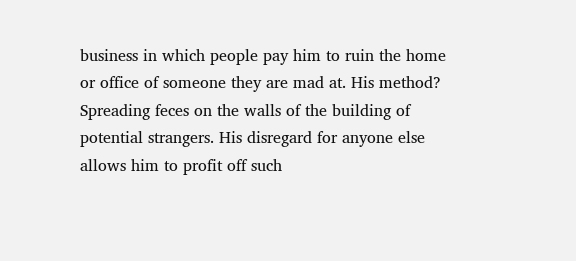business in which people pay him to ruin the home or office of someone they are mad at. His method? Spreading feces on the walls of the building of potential strangers. His disregard for anyone else allows him to profit off such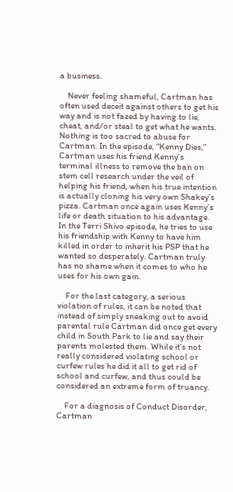a business.

    Never feeling shameful, Cartman has often used deceit against others to get his way and is not fazed by having to lie, cheat, and/or steal to get what he wants. Nothing is too sacred to abuse for Cartman. In the episode, “Kenny Dies,” Cartman uses his friend Kenny’s terminal illness to remove the ban on stem cell research under the veil of helping his friend, when his true intention is actually cloning his very own Shakey’s pizza. Cartman once again uses Kenny’s life or death situation to his advantage. In the Terri Shivo episode, he tries to use his friendship with Kenny to have him killed in order to inherit his PSP that he wanted so desperately. Cartman truly has no shame when it comes to who he uses for his own gain.

    For the last category, a serious violation of rules, it can be noted that instead of simply sneaking out to avoid parental rule Cartman did once get every child in South Park to lie and say their parents molested them. While it’s not really considered violating school or curfew rules he did it all to get rid of school and curfew, and thus could be considered an extreme form of truancy.

    For a diagnosis of Conduct Disorder, Cartman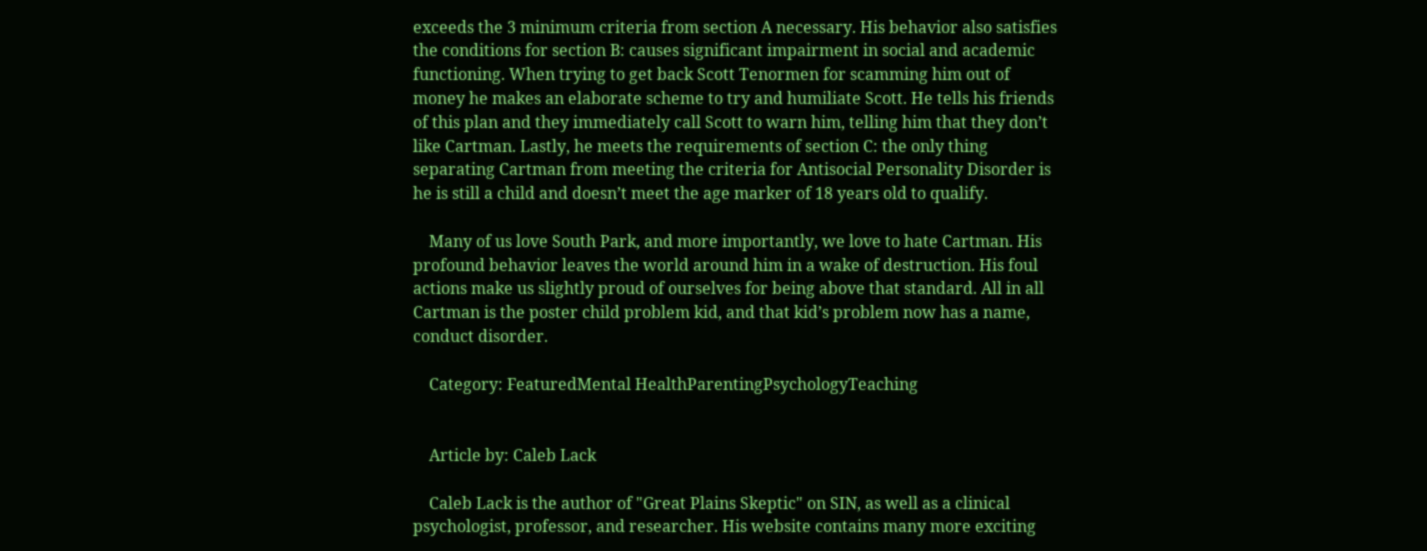exceeds the 3 minimum criteria from section A necessary. His behavior also satisfies the conditions for section B: causes significant impairment in social and academic functioning. When trying to get back Scott Tenormen for scamming him out of money he makes an elaborate scheme to try and humiliate Scott. He tells his friends of this plan and they immediately call Scott to warn him, telling him that they don’t like Cartman. Lastly, he meets the requirements of section C: the only thing separating Cartman from meeting the criteria for Antisocial Personality Disorder is he is still a child and doesn’t meet the age marker of 18 years old to qualify.

    Many of us love South Park, and more importantly, we love to hate Cartman. His profound behavior leaves the world around him in a wake of destruction. His foul actions make us slightly proud of ourselves for being above that standard. All in all Cartman is the poster child problem kid, and that kid’s problem now has a name, conduct disorder.

    Category: FeaturedMental HealthParentingPsychologyTeaching


    Article by: Caleb Lack

    Caleb Lack is the author of "Great Plains Skeptic" on SIN, as well as a clinical psychologist, professor, and researcher. His website contains many more exciting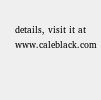details, visit it at www.caleblack.com